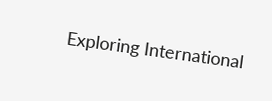Exploring International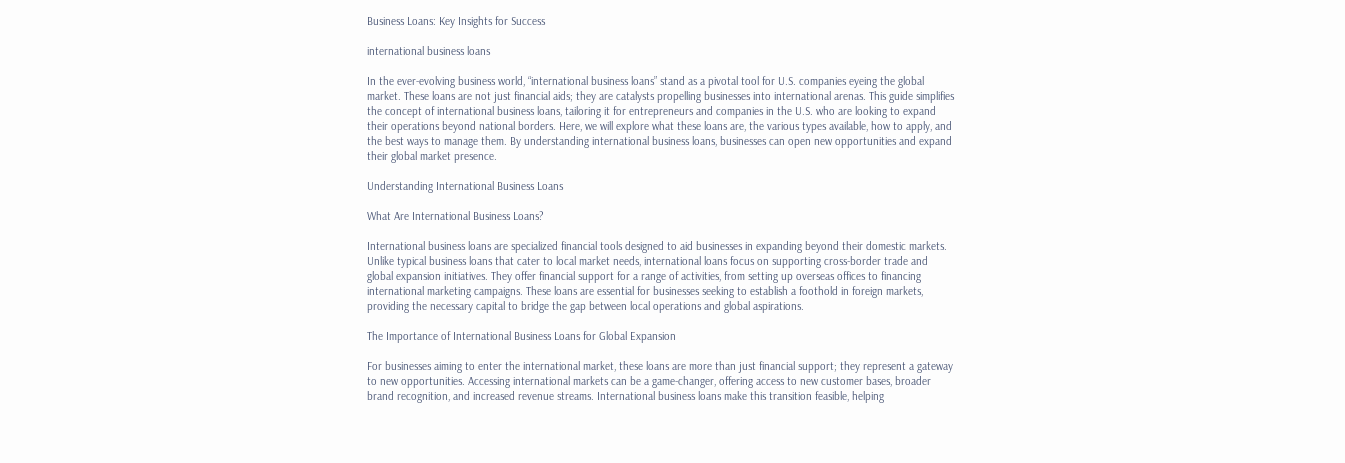Business Loans: Key Insights for Success

international business loans

In the ever-evolving business world, “international business loans” stand as a pivotal tool for U.S. companies eyeing the global market. These loans are not just financial aids; they are catalysts propelling businesses into international arenas. This guide simplifies the concept of international business loans, tailoring it for entrepreneurs and companies in the U.S. who are looking to expand their operations beyond national borders. Here, we will explore what these loans are, the various types available, how to apply, and the best ways to manage them. By understanding international business loans, businesses can open new opportunities and expand their global market presence.

Understanding International Business Loans

What Are International Business Loans?

International business loans are specialized financial tools designed to aid businesses in expanding beyond their domestic markets. Unlike typical business loans that cater to local market needs, international loans focus on supporting cross-border trade and global expansion initiatives. They offer financial support for a range of activities, from setting up overseas offices to financing international marketing campaigns. These loans are essential for businesses seeking to establish a foothold in foreign markets, providing the necessary capital to bridge the gap between local operations and global aspirations.

The Importance of International Business Loans for Global Expansion

For businesses aiming to enter the international market, these loans are more than just financial support; they represent a gateway to new opportunities. Accessing international markets can be a game-changer, offering access to new customer bases, broader brand recognition, and increased revenue streams. International business loans make this transition feasible, helping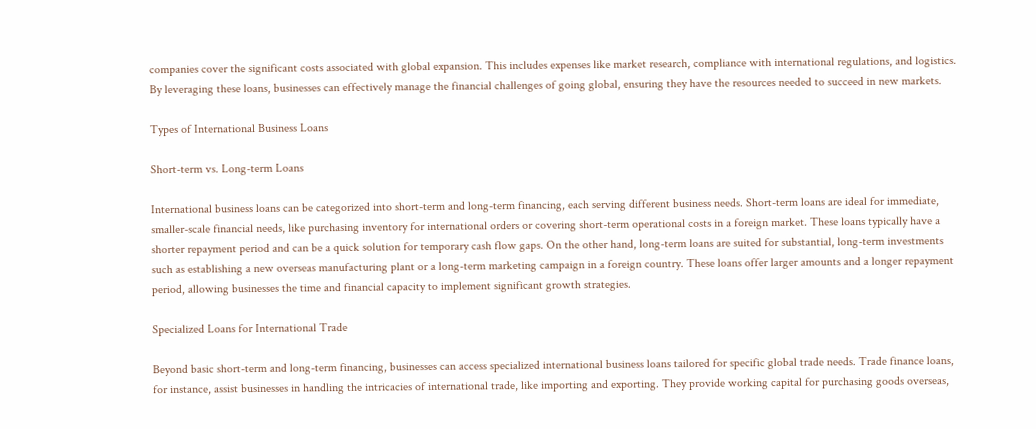companies cover the significant costs associated with global expansion. This includes expenses like market research, compliance with international regulations, and logistics. By leveraging these loans, businesses can effectively manage the financial challenges of going global, ensuring they have the resources needed to succeed in new markets.

Types of International Business Loans

Short-term vs. Long-term Loans

International business loans can be categorized into short-term and long-term financing, each serving different business needs. Short-term loans are ideal for immediate, smaller-scale financial needs, like purchasing inventory for international orders or covering short-term operational costs in a foreign market. These loans typically have a shorter repayment period and can be a quick solution for temporary cash flow gaps. On the other hand, long-term loans are suited for substantial, long-term investments such as establishing a new overseas manufacturing plant or a long-term marketing campaign in a foreign country. These loans offer larger amounts and a longer repayment period, allowing businesses the time and financial capacity to implement significant growth strategies.

Specialized Loans for International Trade

Beyond basic short-term and long-term financing, businesses can access specialized international business loans tailored for specific global trade needs. Trade finance loans, for instance, assist businesses in handling the intricacies of international trade, like importing and exporting. They provide working capital for purchasing goods overseas,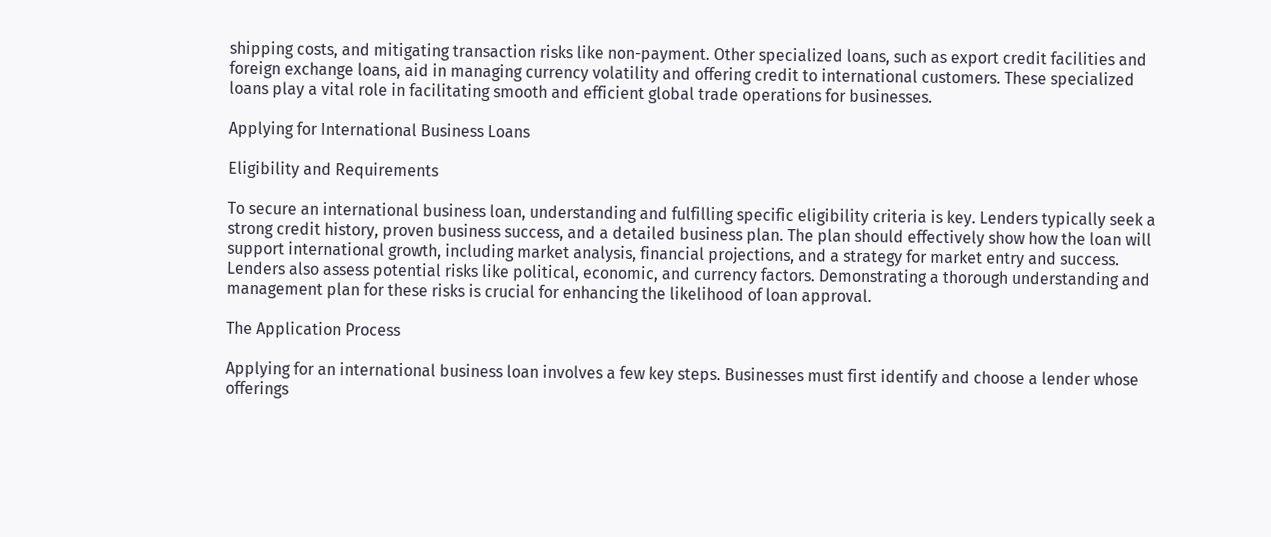shipping costs, and mitigating transaction risks like non-payment. Other specialized loans, such as export credit facilities and foreign exchange loans, aid in managing currency volatility and offering credit to international customers. These specialized loans play a vital role in facilitating smooth and efficient global trade operations for businesses.

Applying for International Business Loans

Eligibility and Requirements

To secure an international business loan, understanding and fulfilling specific eligibility criteria is key. Lenders typically seek a strong credit history, proven business success, and a detailed business plan. The plan should effectively show how the loan will support international growth, including market analysis, financial projections, and a strategy for market entry and success. Lenders also assess potential risks like political, economic, and currency factors. Demonstrating a thorough understanding and management plan for these risks is crucial for enhancing the likelihood of loan approval.

The Application Process

Applying for an international business loan involves a few key steps. Businesses must first identify and choose a lender whose offerings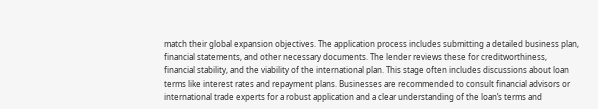match their global expansion objectives. The application process includes submitting a detailed business plan, financial statements, and other necessary documents. The lender reviews these for creditworthiness, financial stability, and the viability of the international plan. This stage often includes discussions about loan terms like interest rates and repayment plans. Businesses are recommended to consult financial advisors or international trade experts for a robust application and a clear understanding of the loan’s terms and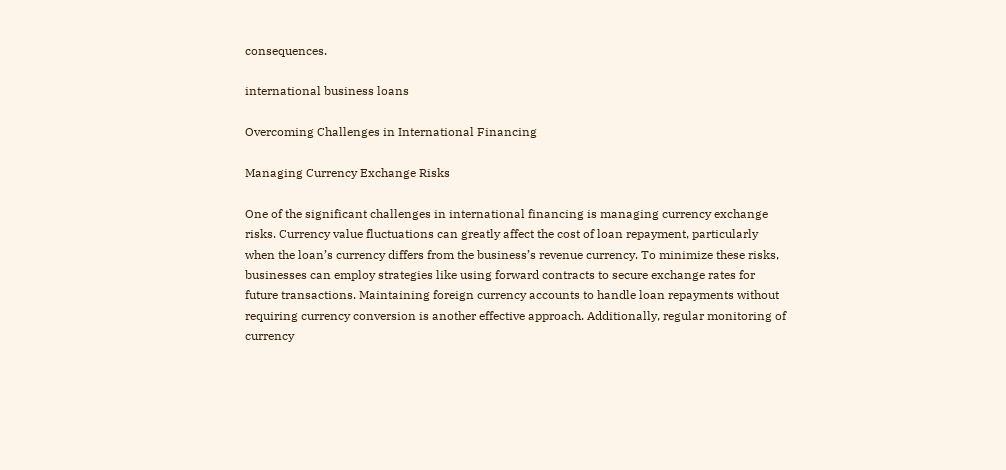consequences.

international business loans

Overcoming Challenges in International Financing

Managing Currency Exchange Risks

One of the significant challenges in international financing is managing currency exchange risks. Currency value fluctuations can greatly affect the cost of loan repayment, particularly when the loan’s currency differs from the business’s revenue currency. To minimize these risks, businesses can employ strategies like using forward contracts to secure exchange rates for future transactions. Maintaining foreign currency accounts to handle loan repayments without requiring currency conversion is another effective approach. Additionally, regular monitoring of currency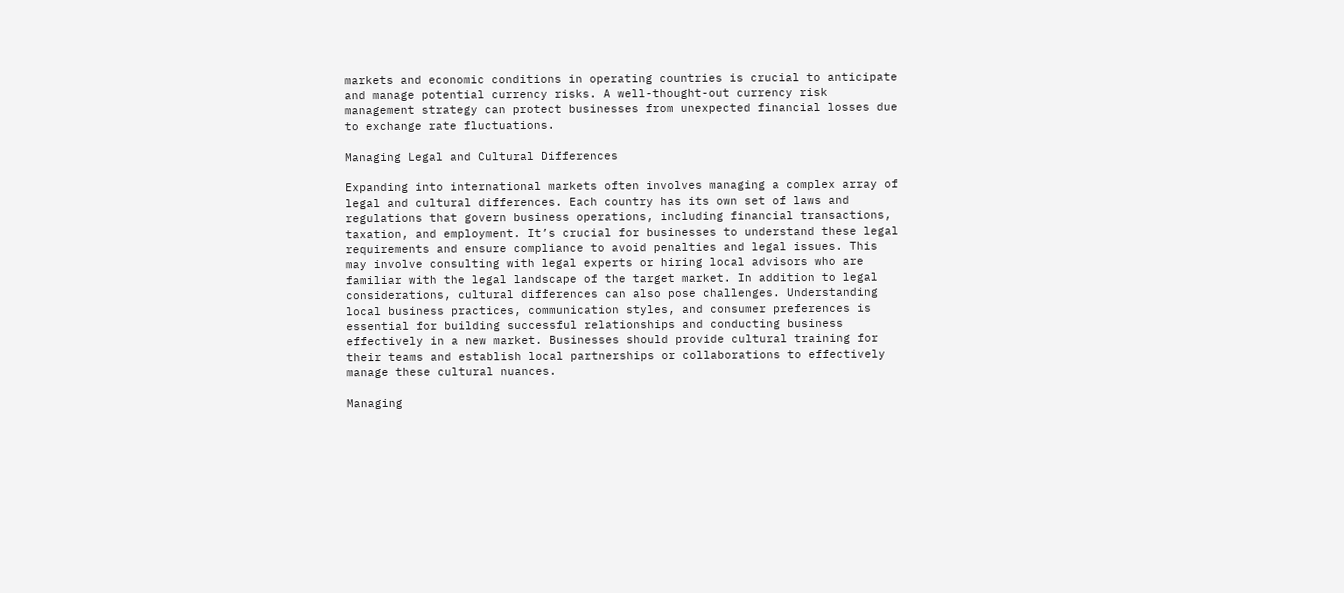markets and economic conditions in operating countries is crucial to anticipate and manage potential currency risks. A well-thought-out currency risk management strategy can protect businesses from unexpected financial losses due to exchange rate fluctuations.

Managing Legal and Cultural Differences

Expanding into international markets often involves managing a complex array of legal and cultural differences. Each country has its own set of laws and regulations that govern business operations, including financial transactions, taxation, and employment. It’s crucial for businesses to understand these legal requirements and ensure compliance to avoid penalties and legal issues. This may involve consulting with legal experts or hiring local advisors who are familiar with the legal landscape of the target market. In addition to legal considerations, cultural differences can also pose challenges. Understanding local business practices, communication styles, and consumer preferences is essential for building successful relationships and conducting business effectively in a new market. Businesses should provide cultural training for their teams and establish local partnerships or collaborations to effectively manage these cultural nuances.

Managing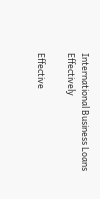International Business Loans Effectively

Effective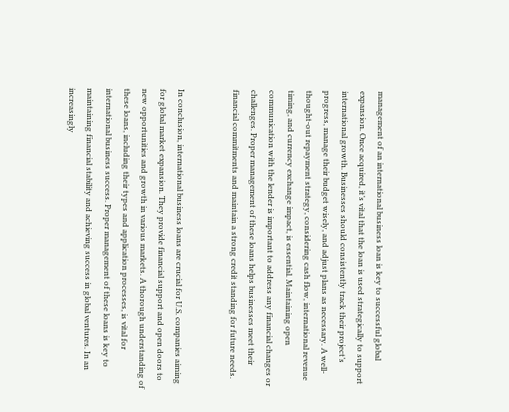management of an international business loan is key to successful global expansion. Once acquired, it’s vital that the loan is used strategically to support international growth. Businesses should consistently track their project’s progress, manage their budget wisely, and adjust plans as necessary. A well-thought-out repayment strategy, considering cash flow, international revenue timing, and currency exchange impact, is essential. Maintaining open communication with the lender is important to address any financial changes or challenges. Proper management of these loans helps businesses meet their financial commitments and maintain a strong credit standing for future needs.


In conclusion, international business loans are crucial for U.S. companies aiming for global market expansion. They provide financial support and open doors to new opportunities and growth in various markets. A thorough understanding of these loans, including their types and application processes, is vital for international business success. Proper management of these loans is key to maintaining financial stability and achieving success in global ventures. In an increasingly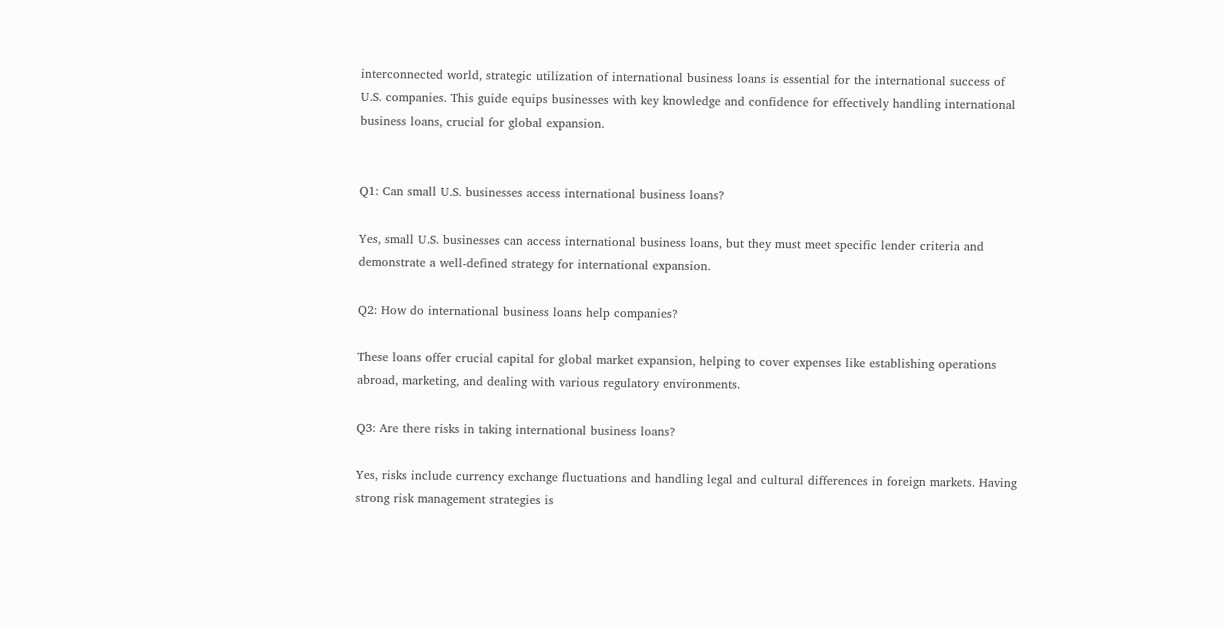interconnected world, strategic utilization of international business loans is essential for the international success of U.S. companies. This guide equips businesses with key knowledge and confidence for effectively handling international business loans, crucial for global expansion.


Q1: Can small U.S. businesses access international business loans?

Yes, small U.S. businesses can access international business loans, but they must meet specific lender criteria and demonstrate a well-defined strategy for international expansion.

Q2: How do international business loans help companies?

These loans offer crucial capital for global market expansion, helping to cover expenses like establishing operations abroad, marketing, and dealing with various regulatory environments.

Q3: Are there risks in taking international business loans?

Yes, risks include currency exchange fluctuations and handling legal and cultural differences in foreign markets. Having strong risk management strategies is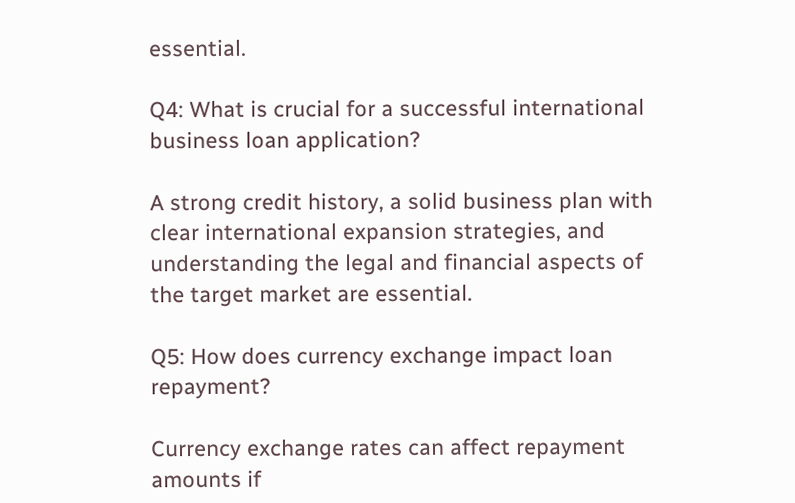essential.

Q4: What is crucial for a successful international business loan application?

A strong credit history, a solid business plan with clear international expansion strategies, and understanding the legal and financial aspects of the target market are essential.

Q5: How does currency exchange impact loan repayment?

Currency exchange rates can affect repayment amounts if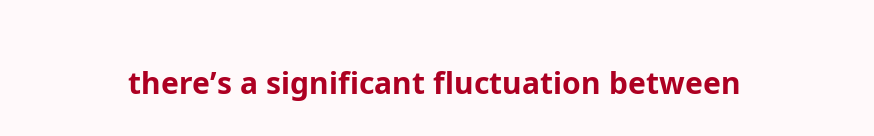there’s a significant fluctuation between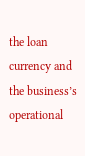the loan currency and the business’s operational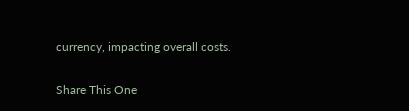currency, impacting overall costs.

Share This One